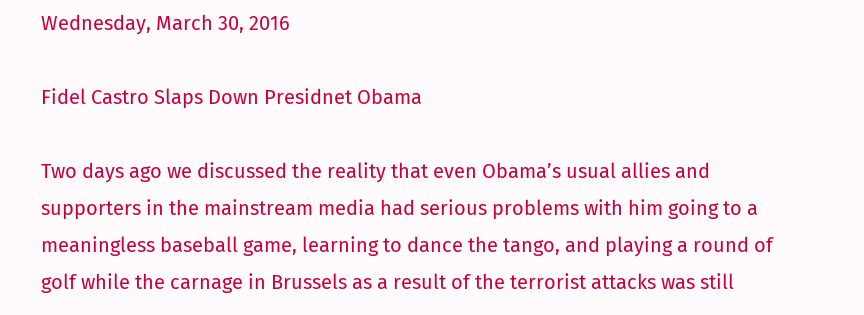Wednesday, March 30, 2016

Fidel Castro Slaps Down Presidnet Obama

Two days ago we discussed the reality that even Obama’s usual allies and supporters in the mainstream media had serious problems with him going to a meaningless baseball game, learning to dance the tango, and playing a round of golf while the carnage in Brussels as a result of the terrorist attacks was still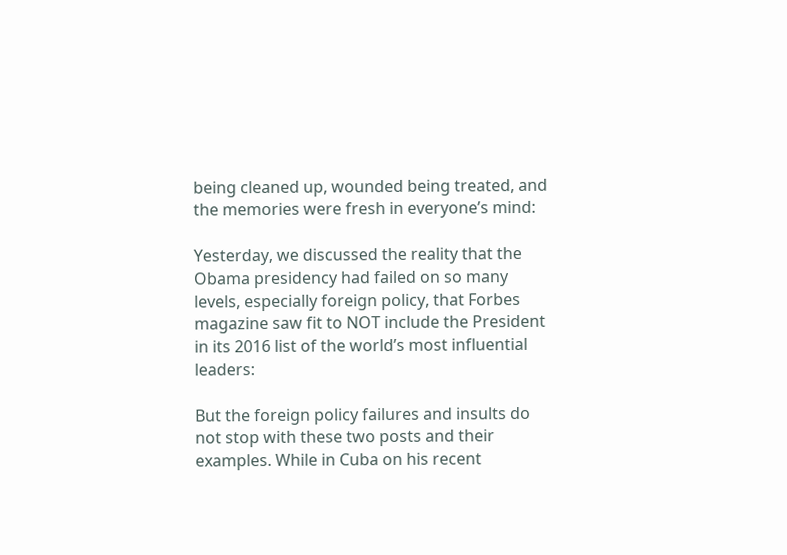being cleaned up, wounded being treated, and the memories were fresh in everyone’s mind:

Yesterday, we discussed the reality that the Obama presidency had failed on so many levels, especially foreign policy, that Forbes magazine saw fit to NOT include the President in its 2016 list of the world’s most influential leaders:

But the foreign policy failures and insults do not stop with these two posts and their examples. While in Cuba on his recent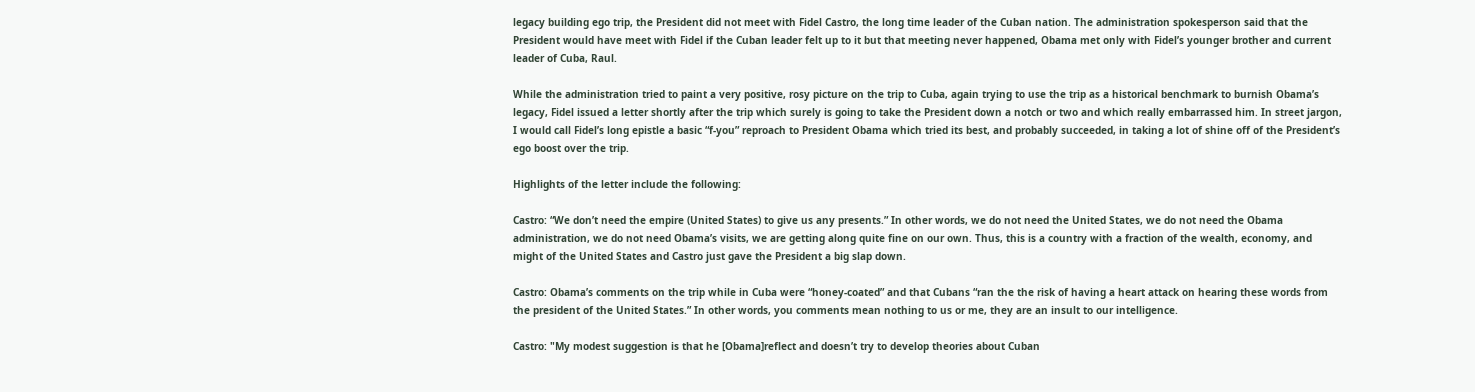legacy building ego trip, the President did not meet with Fidel Castro, the long time leader of the Cuban nation. The administration spokesperson said that the President would have meet with Fidel if the Cuban leader felt up to it but that meeting never happened, Obama met only with Fidel’s younger brother and current leader of Cuba, Raul.

While the administration tried to paint a very positive, rosy picture on the trip to Cuba, again trying to use the trip as a historical benchmark to burnish Obama’s legacy, Fidel issued a letter shortly after the trip which surely is going to take the President down a notch or two and which really embarrassed him. In street jargon, I would call Fidel’s long epistle a basic “f-you” reproach to President Obama which tried its best, and probably succeeded, in taking a lot of shine off of the President’s ego boost over the trip.

Highlights of the letter include the following:

Castro: “We don’t need the empire (United States) to give us any presents.” In other words, we do not need the United States, we do not need the Obama administration, we do not need Obama’s visits, we are getting along quite fine on our own. Thus, this is a country with a fraction of the wealth, economy, and might of the United States and Castro just gave the President a big slap down.

Castro: Obama’s comments on the trip while in Cuba were “honey-coated” and that Cubans “ran the the risk of having a heart attack on hearing these words from the president of the United States.” In other words, you comments mean nothing to us or me, they are an insult to our intelligence.

Castro: "My modest suggestion is that he [Obama]reflect and doesn’t try to develop theories about Cuban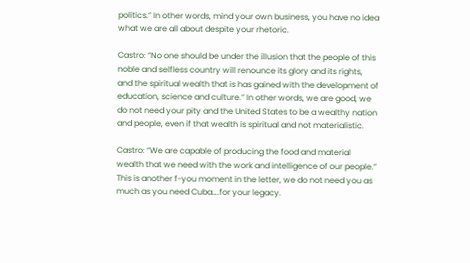politics.” In other words, mind your own business, you have no idea what we are all about despite your rhetoric.

Castro: “No one should be under the illusion that the people of this noble and selfless country will renounce its glory and its rights, and the spiritual wealth that is has gained with the development of education, science and culture.” In other words, we are good, we do not need your pity and the United States to be a wealthy nation and people, even if that wealth is spiritual and not materialistic.

Castro: “We are capable of producing the food and material wealth that we need with the work and intelligence of our people.” This is another f-you moment in the letter, we do not need you as much as you need Cuba….for your legacy.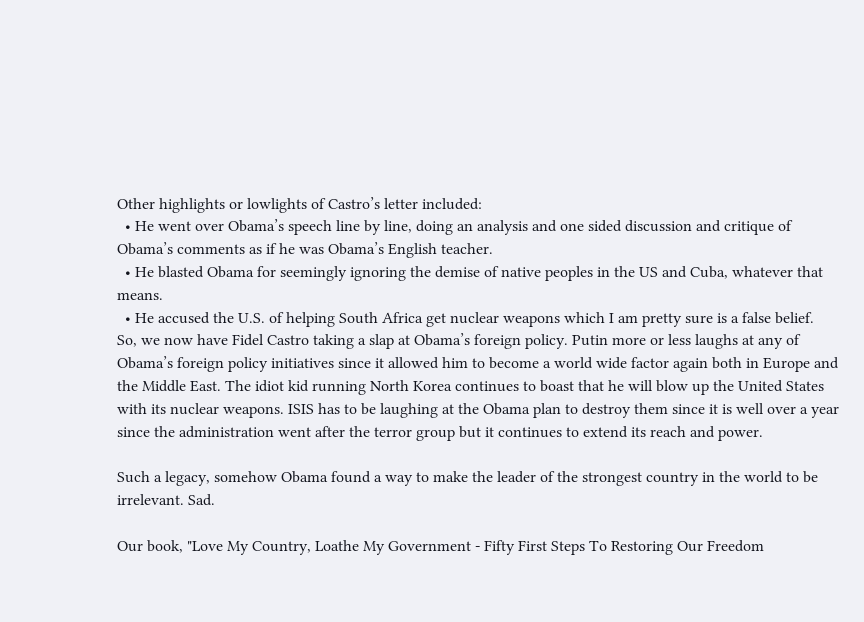Other highlights or lowlights of Castro’s letter included:
  • He went over Obama’s speech line by line, doing an analysis and one sided discussion and critique of Obama’s comments as if he was Obama’s English teacher.
  • He blasted Obama for seemingly ignoring the demise of native peoples in the US and Cuba, whatever that means.
  • He accused the U.S. of helping South Africa get nuclear weapons which I am pretty sure is a false belief.
So, we now have Fidel Castro taking a slap at Obama’s foreign policy. Putin more or less laughs at any of Obama’s foreign policy initiatives since it allowed him to become a world wide factor again both in Europe and the Middle East. The idiot kid running North Korea continues to boast that he will blow up the United States with its nuclear weapons. ISIS has to be laughing at the Obama plan to destroy them since it is well over a year since the administration went after the terror group but it continues to extend its reach and power.

Such a legacy, somehow Obama found a way to make the leader of the strongest country in the world to be irrelevant. Sad.

Our book, "Love My Country, Loathe My Government - Fifty First Steps To Restoring Our Freedom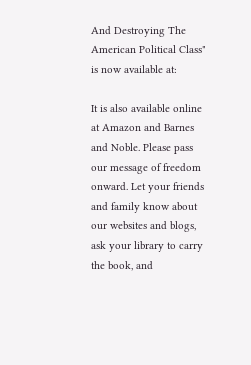And Destroying The American Political Class" is now available at:

It is also available online at Amazon and Barnes and Noble. Please pass our message of freedom onward. Let your friends and family know about our websites and blogs, ask your library to carry the book, and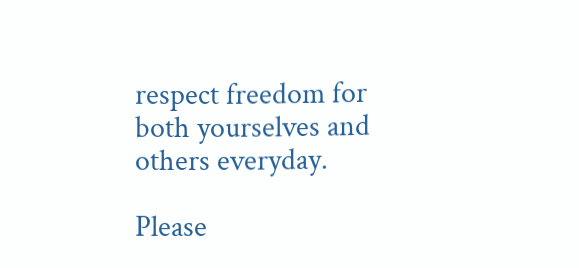respect freedom for both yourselves and others everyday.

Please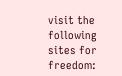visit the following sites for freedom: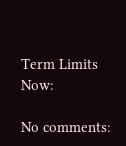Term Limits Now:

No comments: